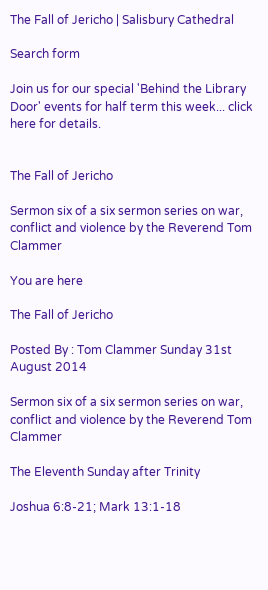The Fall of Jericho | Salisbury Cathedral

Search form

Join us for our special 'Behind the Library Door' events for half term this week... click here for details.


The Fall of Jericho

Sermon six of a six sermon series on war, conflict and violence by the Reverend Tom Clammer

You are here

The Fall of Jericho

Posted By : Tom Clammer Sunday 31st August 2014

Sermon six of a six sermon series on war, conflict and violence by the Reverend Tom Clammer

The Eleventh Sunday after Trinity

Joshua 6:8-21; Mark 13:1-18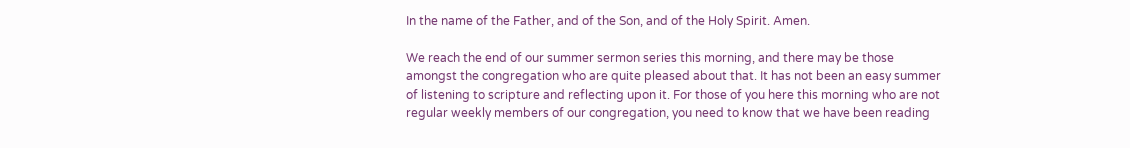In the name of the Father, and of the Son, and of the Holy Spirit. Amen.

We reach the end of our summer sermon series this morning, and there may be those amongst the congregation who are quite pleased about that. It has not been an easy summer of listening to scripture and reflecting upon it. For those of you here this morning who are not regular weekly members of our congregation, you need to know that we have been reading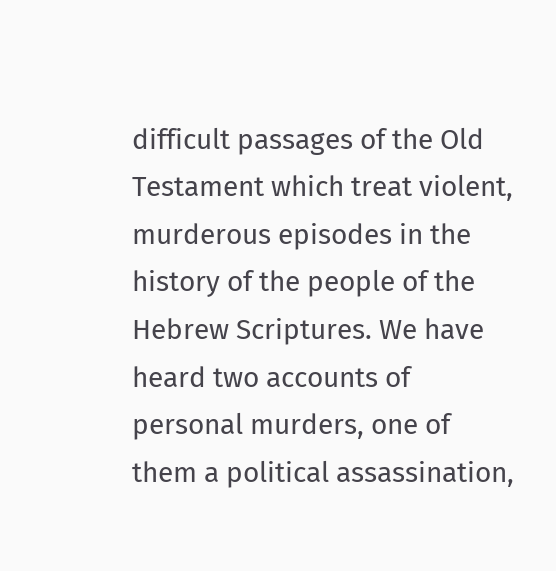difficult passages of the Old Testament which treat violent, murderous episodes in the history of the people of the Hebrew Scriptures. We have heard two accounts of personal murders, one of them a political assassination,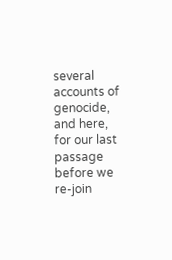several accounts of genocide, and here, for our last passage before we re-join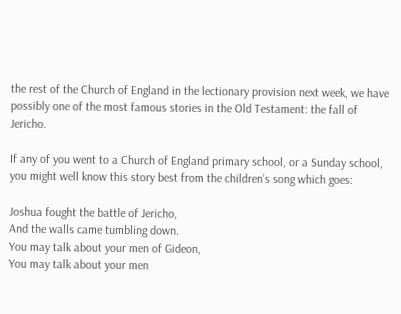the rest of the Church of England in the lectionary provision next week, we have possibly one of the most famous stories in the Old Testament: the fall of Jericho.

If any of you went to a Church of England primary school, or a Sunday school, you might well know this story best from the children’s song which goes:

Joshua fought the battle of Jericho,
And the walls came tumbling down.
You may talk about your men of Gideon,
You may talk about your men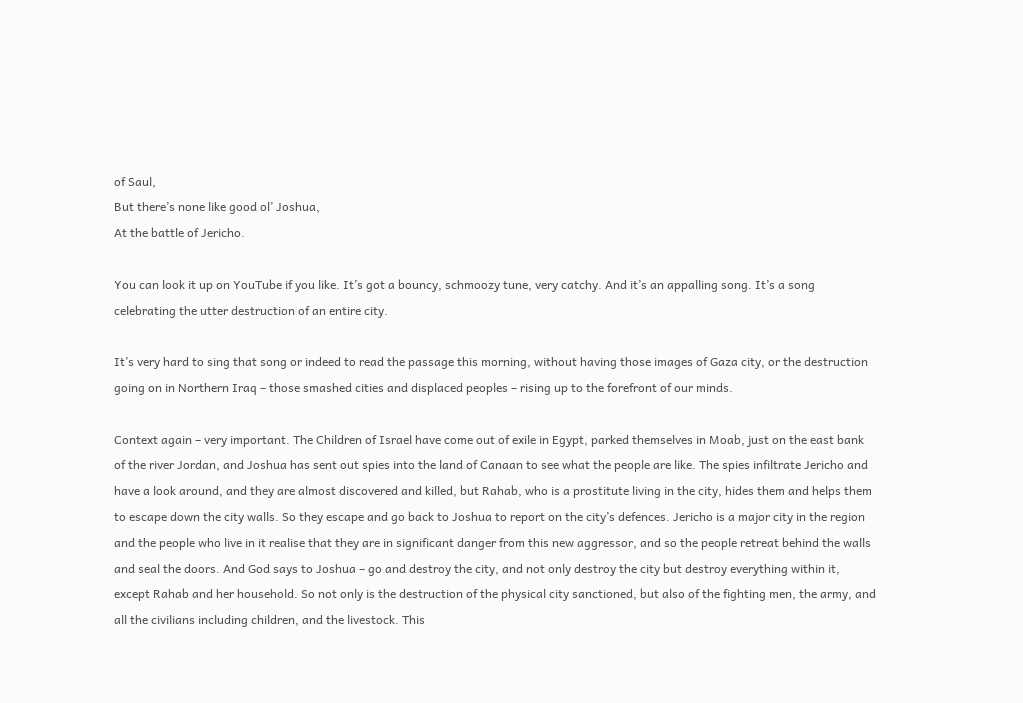of Saul,
But there’s none like good ol’ Joshua,
At the battle of Jericho.

You can look it up on YouTube if you like. It’s got a bouncy, schmoozy tune, very catchy. And it’s an appalling song. It’s a song celebrating the utter destruction of an entire city.

It’s very hard to sing that song or indeed to read the passage this morning, without having those images of Gaza city, or the destruction going on in Northern Iraq – those smashed cities and displaced peoples – rising up to the forefront of our minds.

Context again – very important. The Children of Israel have come out of exile in Egypt, parked themselves in Moab, just on the east bank of the river Jordan, and Joshua has sent out spies into the land of Canaan to see what the people are like. The spies infiltrate Jericho and have a look around, and they are almost discovered and killed, but Rahab, who is a prostitute living in the city, hides them and helps them to escape down the city walls. So they escape and go back to Joshua to report on the city’s defences. Jericho is a major city in the region and the people who live in it realise that they are in significant danger from this new aggressor, and so the people retreat behind the walls and seal the doors. And God says to Joshua – go and destroy the city, and not only destroy the city but destroy everything within it, except Rahab and her household. So not only is the destruction of the physical city sanctioned, but also of the fighting men, the army, and all the civilians including children, and the livestock. This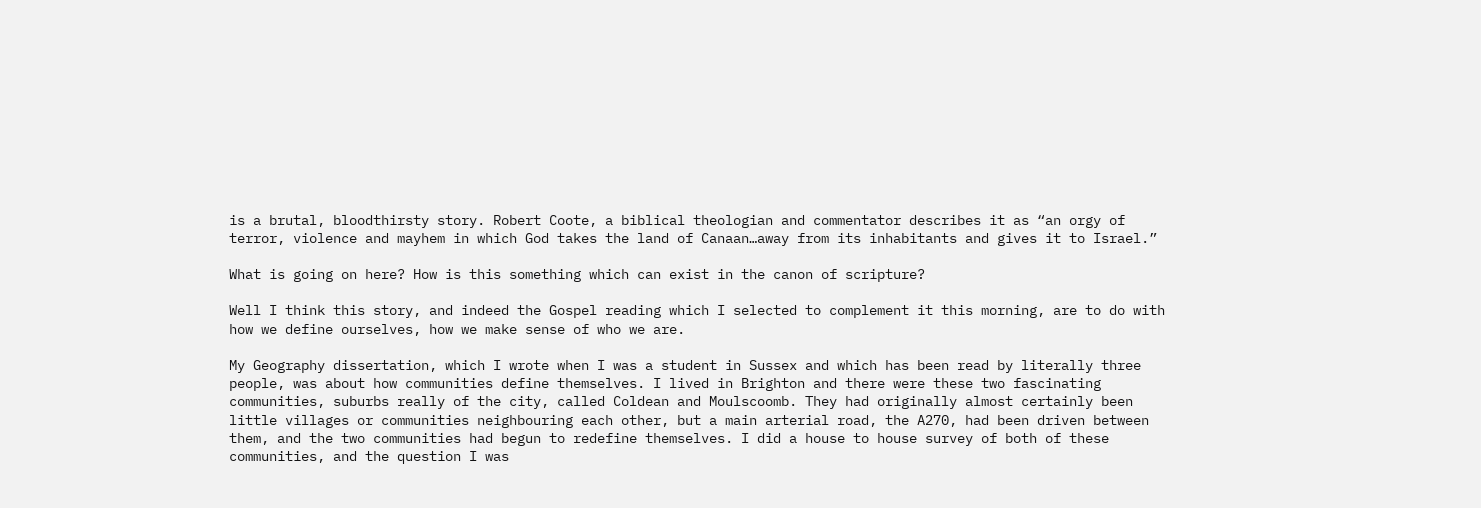is a brutal, bloodthirsty story. Robert Coote, a biblical theologian and commentator describes it as “an orgy of terror, violence and mayhem in which God takes the land of Canaan…away from its inhabitants and gives it to Israel.”

What is going on here? How is this something which can exist in the canon of scripture?

Well I think this story, and indeed the Gospel reading which I selected to complement it this morning, are to do with how we define ourselves, how we make sense of who we are.

My Geography dissertation, which I wrote when I was a student in Sussex and which has been read by literally three people, was about how communities define themselves. I lived in Brighton and there were these two fascinating communities, suburbs really of the city, called Coldean and Moulscoomb. They had originally almost certainly been little villages or communities neighbouring each other, but a main arterial road, the A270, had been driven between them, and the two communities had begun to redefine themselves. I did a house to house survey of both of these communities, and the question I was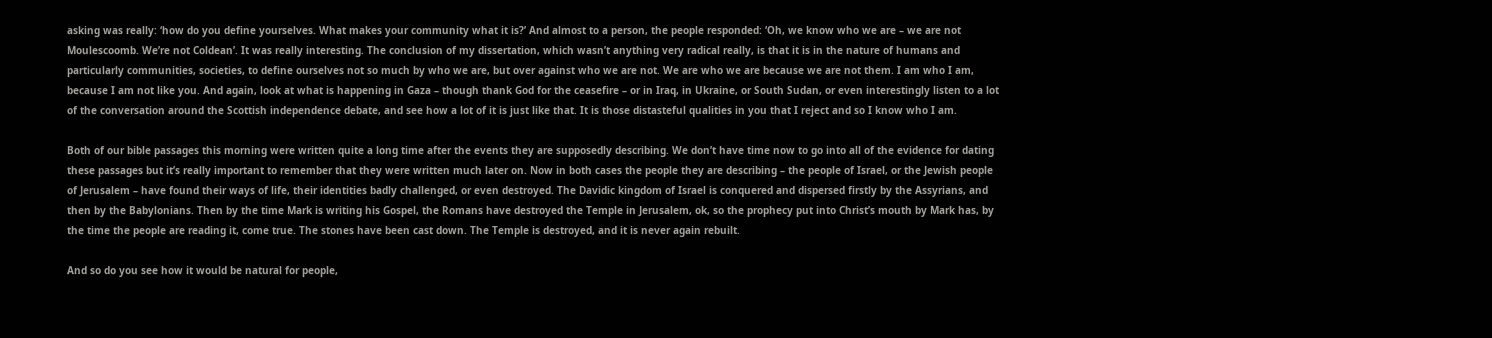asking was really: ‘how do you define yourselves. What makes your community what it is?’ And almost to a person, the people responded: ‘Oh, we know who we are – we are not Moulescoomb. We’re not Coldean’. It was really interesting. The conclusion of my dissertation, which wasn’t anything very radical really, is that it is in the nature of humans and particularly communities, societies, to define ourselves not so much by who we are, but over against who we are not. We are who we are because we are not them. I am who I am, because I am not like you. And again, look at what is happening in Gaza – though thank God for the ceasefire – or in Iraq, in Ukraine, or South Sudan, or even interestingly listen to a lot of the conversation around the Scottish independence debate, and see how a lot of it is just like that. It is those distasteful qualities in you that I reject and so I know who I am.

Both of our bible passages this morning were written quite a long time after the events they are supposedly describing. We don’t have time now to go into all of the evidence for dating these passages but it’s really important to remember that they were written much later on. Now in both cases the people they are describing – the people of Israel, or the Jewish people of Jerusalem – have found their ways of life, their identities badly challenged, or even destroyed. The Davidic kingdom of Israel is conquered and dispersed firstly by the Assyrians, and then by the Babylonians. Then by the time Mark is writing his Gospel, the Romans have destroyed the Temple in Jerusalem, ok, so the prophecy put into Christ’s mouth by Mark has, by the time the people are reading it, come true. The stones have been cast down. The Temple is destroyed, and it is never again rebuilt.

And so do you see how it would be natural for people,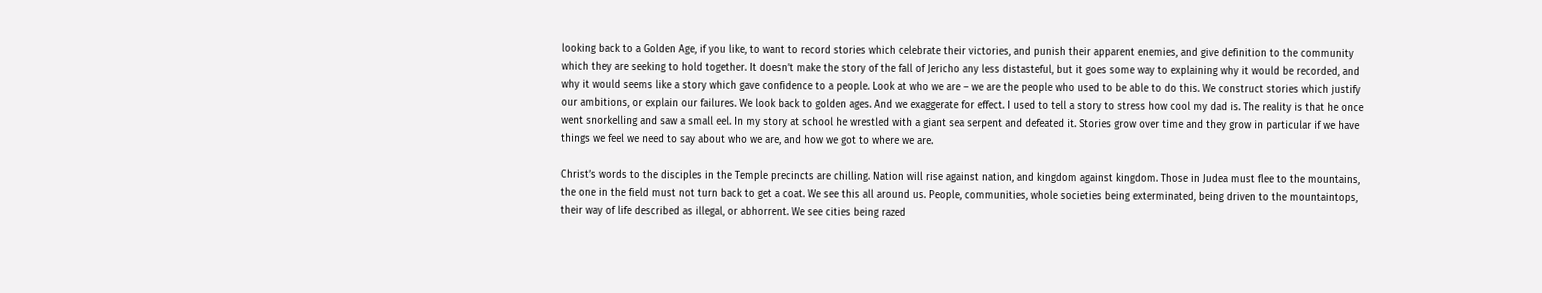looking back to a Golden Age, if you like, to want to record stories which celebrate their victories, and punish their apparent enemies, and give definition to the community which they are seeking to hold together. It doesn’t make the story of the fall of Jericho any less distasteful, but it goes some way to explaining why it would be recorded, and why it would seems like a story which gave confidence to a people. Look at who we are – we are the people who used to be able to do this. We construct stories which justify our ambitions, or explain our failures. We look back to golden ages. And we exaggerate for effect. I used to tell a story to stress how cool my dad is. The reality is that he once went snorkelling and saw a small eel. In my story at school he wrestled with a giant sea serpent and defeated it. Stories grow over time and they grow in particular if we have things we feel we need to say about who we are, and how we got to where we are.

Christ’s words to the disciples in the Temple precincts are chilling. Nation will rise against nation, and kingdom against kingdom. Those in Judea must flee to the mountains, the one in the field must not turn back to get a coat. We see this all around us. People, communities, whole societies being exterminated, being driven to the mountaintops, their way of life described as illegal, or abhorrent. We see cities being razed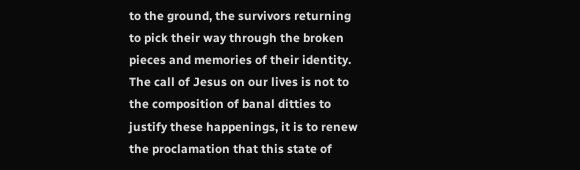to the ground, the survivors returning to pick their way through the broken pieces and memories of their identity. The call of Jesus on our lives is not to the composition of banal ditties to justify these happenings, it is to renew the proclamation that this state of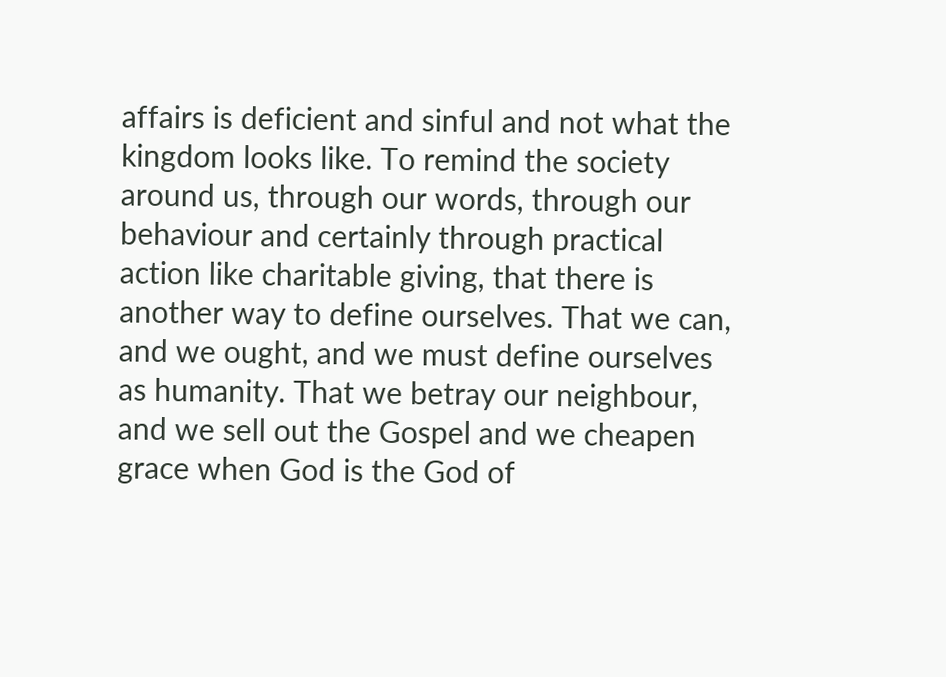affairs is deficient and sinful and not what the kingdom looks like. To remind the society around us, through our words, through our behaviour and certainly through practical action like charitable giving, that there is another way to define ourselves. That we can, and we ought, and we must define ourselves as humanity. That we betray our neighbour, and we sell out the Gospel and we cheapen grace when God is the God of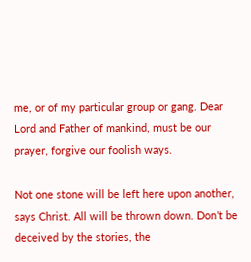me, or of my particular group or gang. Dear Lord and Father of mankind, must be our prayer, forgive our foolish ways.

Not one stone will be left here upon another, says Christ. All will be thrown down. Don’t be deceived by the stories, the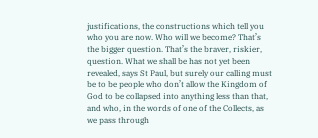justifications, the constructions which tell you who you are now. Who will we become? That’s the bigger question. That’s the braver, riskier, question. What we shall be has not yet been revealed, says St Paul, but surely our calling must be to be people who don’t allow the Kingdom of God to be collapsed into anything less than that, and who, in the words of one of the Collects, as we pass through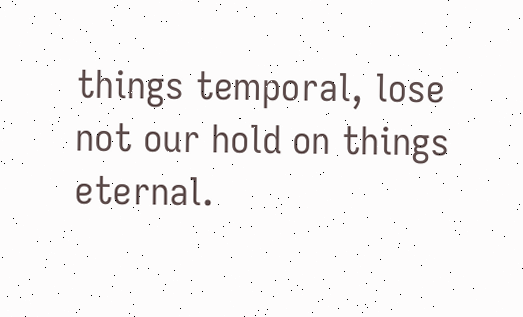things temporal, lose not our hold on things eternal.